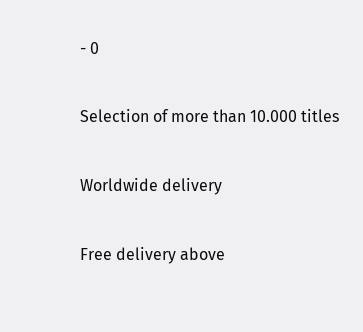- 0

Selection of more than 10.000 titles

Worldwide delivery

Free delivery above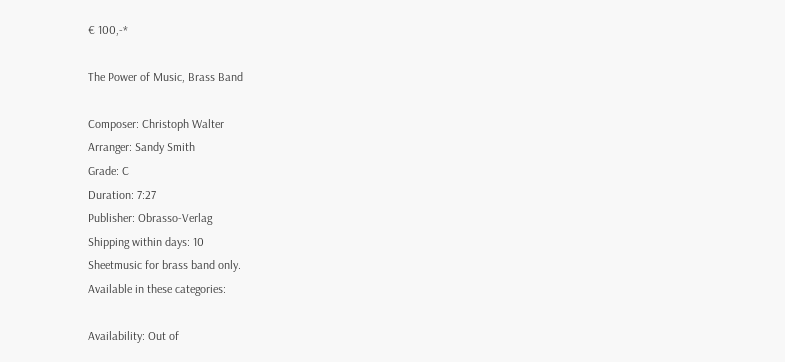€ 100,-*

The Power of Music, Brass Band

Composer: Christoph Walter
Arranger: Sandy Smith
Grade: C
Duration: 7:27
Publisher: Obrasso-Verlag
Shipping within days: 10
Sheetmusic for brass band only.
Available in these categories:

Availability: Out of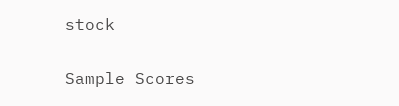stock

Sample Scores